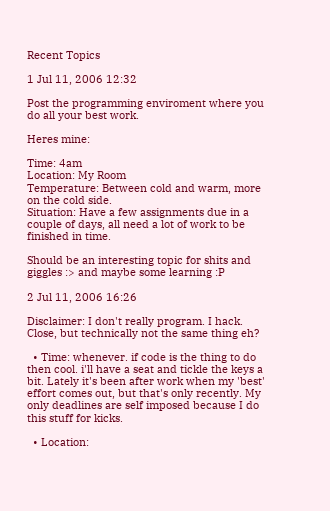Recent Topics

1 Jul 11, 2006 12:32

Post the programming enviroment where you do all your best work.

Heres mine:

Time: 4am
Location: My Room
Temperature: Between cold and warm, more on the cold side.
Situation: Have a few assignments due in a couple of days, all need a lot of work to be finished in time.

Should be an interesting topic for shits and giggles :> and maybe some learning :P

2 Jul 11, 2006 16:26

Disclaimer: I don't really program. I hack. Close, but technically not the same thing eh?

  • Time: whenever. if code is the thing to do then cool. i'll have a seat and tickle the keys a bit. Lately it's been after work when my 'best' effort comes out, but that's only recently. My only deadlines are self imposed because I do this stuff for kicks.

  • Location: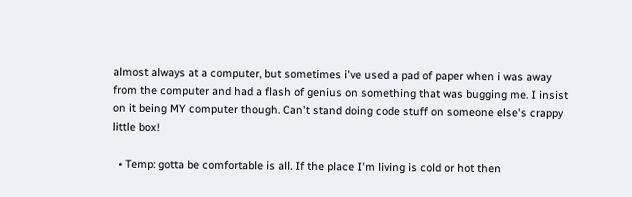almost always at a computer, but sometimes i've used a pad of paper when i was away from the computer and had a flash of genius on something that was bugging me. I insist on it being MY computer though. Can't stand doing code stuff on someone else's crappy little box!

  • Temp: gotta be comfortable is all. If the place I'm living is cold or hot then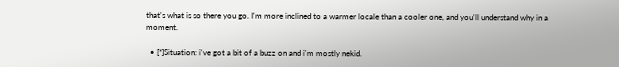that's what is so there you go. I'm more inclined to a warmer locale than a cooler one, and you'll understand why in a moment.

  • [*]Situation: i've got a bit of a buzz on and i'm mostly nekid.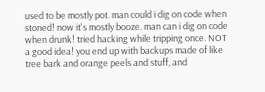used to be mostly pot. man could i dig on code when stoned! now it's mostly booze. man can i dig on code when drunk! tried hacking while tripping once. NOT a good idea! you end up with backups made of like tree bark and orange peels and stuff, and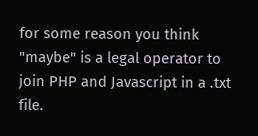for some reason you think "maybe" is a legal operator to join PHP and Javascript in a .txt file.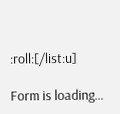:roll:[/list:u]

Form is loading...